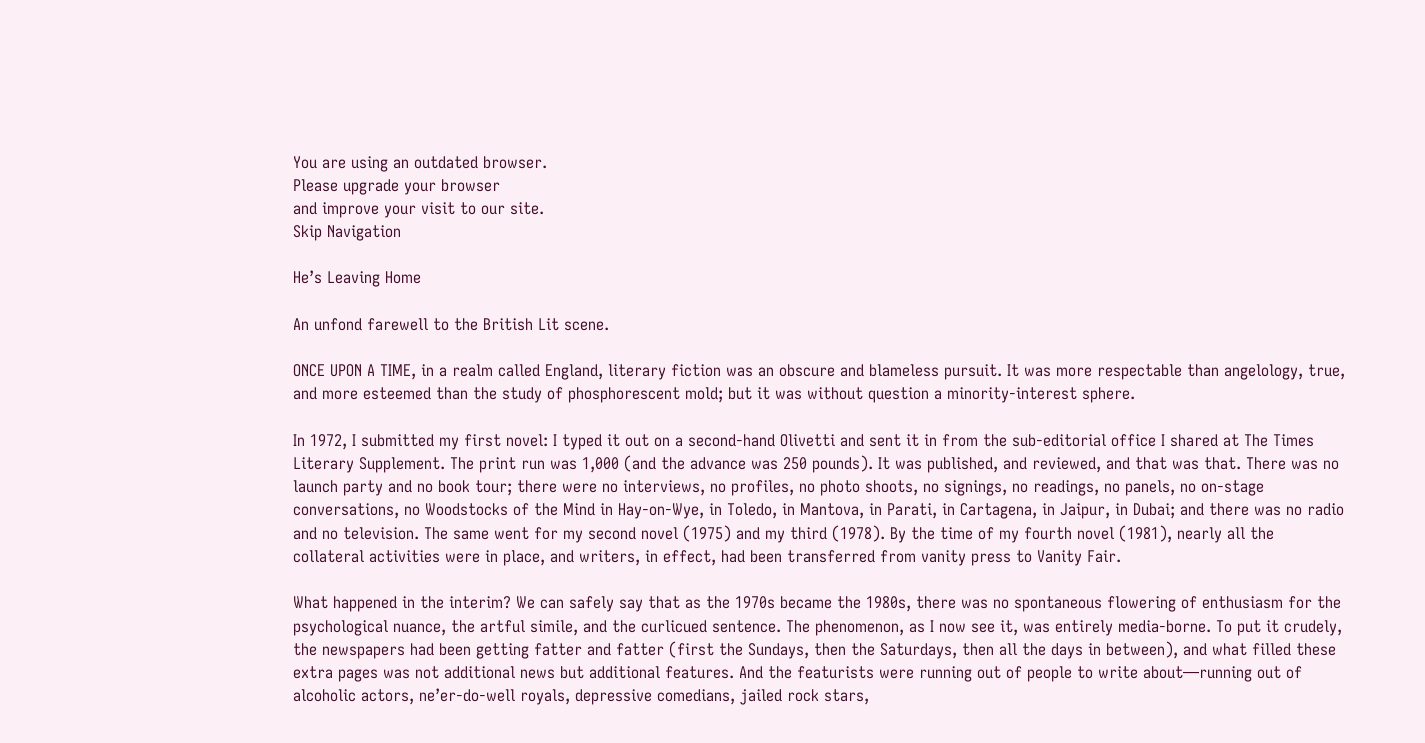You are using an outdated browser.
Please upgrade your browser
and improve your visit to our site.
Skip Navigation

He’s Leaving Home

An unfond farewell to the British Lit scene.

ONCE UPON A TIME, in a realm called England, literary fiction was an obscure and blameless pursuit. It was more respectable than angelology, true, and more esteemed than the study of phosphorescent mold; but it was without question a minority-interest sphere.

In 1972, I submitted my first novel: I typed it out on a second-hand Olivetti and sent it in from the sub-editorial office I shared at The Times Literary Supplement. The print run was 1,000 (and the advance was 250 pounds). It was published, and reviewed, and that was that. There was no launch party and no book tour; there were no interviews, no profiles, no photo shoots, no signings, no readings, no panels, no on-stage conversations, no Woodstocks of the Mind in Hay-on-Wye, in Toledo, in Mantova, in Parati, in Cartagena, in Jaipur, in Dubai; and there was no radio and no television. The same went for my second novel (1975) and my third (1978). By the time of my fourth novel (1981), nearly all the collateral activities were in place, and writers, in effect, had been transferred from vanity press to Vanity Fair.

What happened in the interim? We can safely say that as the 1970s became the 1980s, there was no spontaneous flowering of enthusiasm for the psychological nuance, the artful simile, and the curlicued sentence. The phenomenon, as I now see it, was entirely media-borne. To put it crudely, the newspapers had been getting fatter and fatter (first the Sundays, then the Saturdays, then all the days in between), and what filled these extra pages was not additional news but additional features. And the featurists were running out of people to write about—running out of alcoholic actors, ne’er-do-well royals, depressive comedians, jailed rock stars,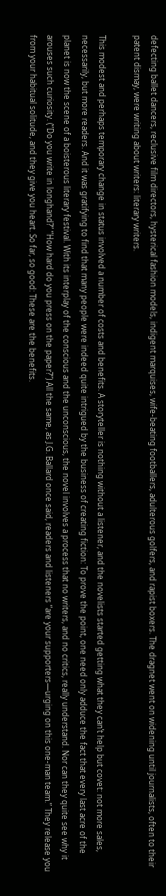defecting ballet dancers, reclusive film directors, hysterical fashion models, indigent marquises, wife-beating footballers, adulterous golfers, and rapist boxers. The dragnet went on widening until journalists, often to their patent dismay, were writing about writers: literary writers.

This modest and perhaps temporary change in status involved a number of costs and benefits. A storyteller is nothing without a listener, and the novelists started getting what they can’t help but covet: not more sales, necessarily, but more readers. And it was gratifying to find that many people were indeed quite intrigued by the business of creating fiction: To prove the point, one need only adduce the fact that every last acre of the planet is now the scene of a boisterous literary festival. With its interplay of the conscious and the unconscious, the novel involves a process that no writers, and no critics, really understand. Nor can they quite see why it arouses such curiosity. (“Do you write in longhand?” “How hard do you press on the paper?”) All the same, as J.G. Ballard once said, readers and listeners “are your supporters—urging on this one-man team.” They release you from your habitual solitude, and they give you heart. So far, so good: These are the benefits.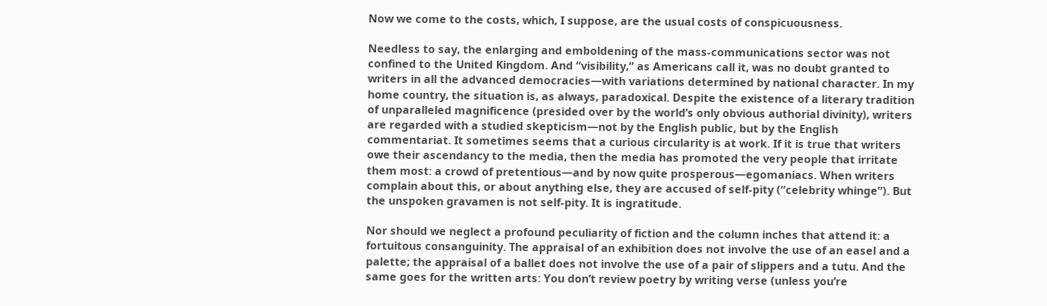Now we come to the costs, which, I suppose, are the usual costs of conspicuousness.

Needless to say, the enlarging and emboldening of the mass-communications sector was not confined to the United Kingdom. And “visibility,” as Americans call it, was no doubt granted to writers in all the advanced democracies—with variations determined by national character. In my home country, the situation is, as always, paradoxical. Despite the existence of a literary tradition of unparalleled magnificence (presided over by the world’s only obvious authorial divinity), writers are regarded with a studied skepticism—not by the English public, but by the English commentariat. It sometimes seems that a curious circularity is at work. If it is true that writers owe their ascendancy to the media, then the media has promoted the very people that irritate them most: a crowd of pretentious—and by now quite prosperous—egomaniacs. When writers complain about this, or about anything else, they are accused of self-pity (“celebrity whinge”). But the unspoken gravamen is not self-pity. It is ingratitude.

Nor should we neglect a profound peculiarity of fiction and the column inches that attend it: a fortuitous consanguinity. The appraisal of an exhibition does not involve the use of an easel and a palette; the appraisal of a ballet does not involve the use of a pair of slippers and a tutu. And the same goes for the written arts: You don’t review poetry by writing verse (unless you’re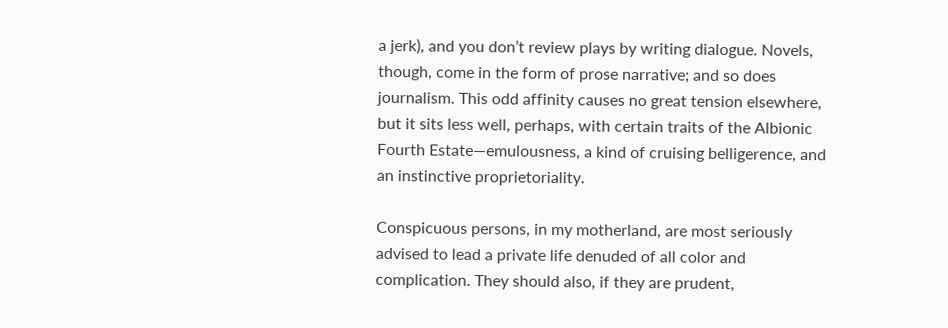a jerk), and you don’t review plays by writing dialogue. Novels, though, come in the form of prose narrative; and so does journalism. This odd affinity causes no great tension elsewhere, but it sits less well, perhaps, with certain traits of the Albionic Fourth Estate—emulousness, a kind of cruising belligerence, and an instinctive proprietoriality.

Conspicuous persons, in my motherland, are most seriously advised to lead a private life denuded of all color and complication. They should also, if they are prudent,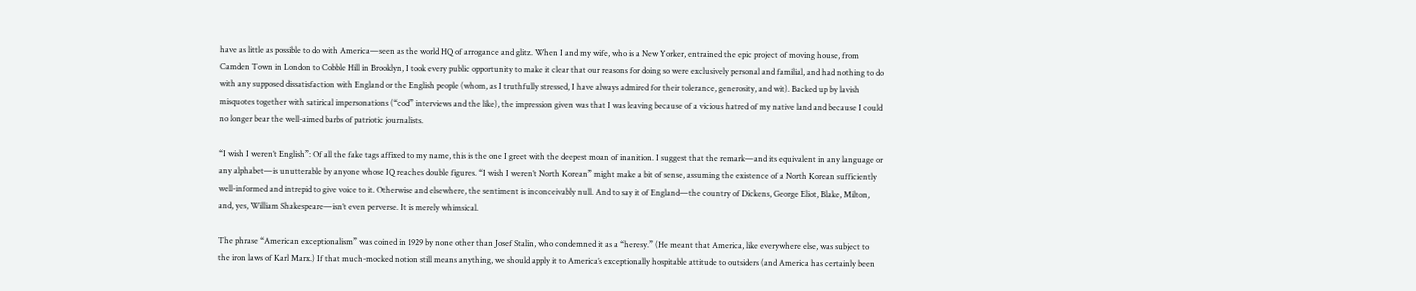have as little as possible to do with America—seen as the world HQ of arrogance and glitz. When I and my wife, who is a New Yorker, entrained the epic project of moving house, from Camden Town in London to Cobble Hill in Brooklyn, I took every public opportunity to make it clear that our reasons for doing so were exclusively personal and familial, and had nothing to do with any supposed dissatisfaction with England or the English people (whom, as I truthfully stressed, I have always admired for their tolerance, generosity, and wit). Backed up by lavish misquotes together with satirical impersonations (“cod” interviews and the like), the impression given was that I was leaving because of a vicious hatred of my native land and because I could no longer bear the well-aimed barbs of patriotic journalists.

“I wish I weren’t English”: Of all the fake tags affixed to my name, this is the one I greet with the deepest moan of inanition. I suggest that the remark—and its equivalent in any language or any alphabet—is unutterable by anyone whose IQ reaches double figures. “I wish I weren’t North Korean” might make a bit of sense, assuming the existence of a North Korean sufficiently well-informed and intrepid to give voice to it. Otherwise and elsewhere, the sentiment is inconceivably null. And to say it of England—the country of Dickens, George Eliot, Blake, Milton, and, yes, William Shakespeare—isn’t even perverse. It is merely whimsical.

The phrase “American exceptionalism” was coined in 1929 by none other than Josef Stalin, who condemned it as a “heresy.” (He meant that America, like everywhere else, was subject to the iron laws of Karl Marx.) If that much-mocked notion still means anything, we should apply it to America’s exceptionally hospitable attitude to outsiders (and America has certainly been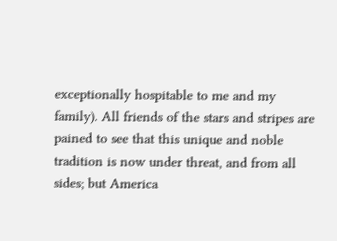exceptionally hospitable to me and my family). All friends of the stars and stripes are pained to see that this unique and noble tradition is now under threat, and from all sides; but America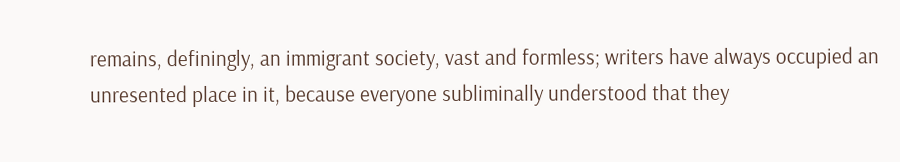remains, definingly, an immigrant society, vast and formless; writers have always occupied an unresented place in it, because everyone subliminally understood that they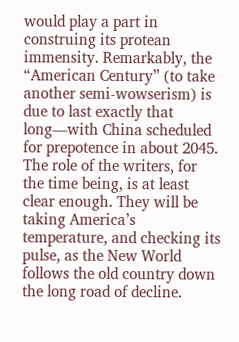would play a part in construing its protean immensity. Remarkably, the “American Century” (to take another semi-wowserism) is due to last exactly that long—with China scheduled for prepotence in about 2045. The role of the writers, for the time being, is at least clear enough. They will be taking America’s temperature, and checking its pulse, as the New World follows the old country down the long road of decline.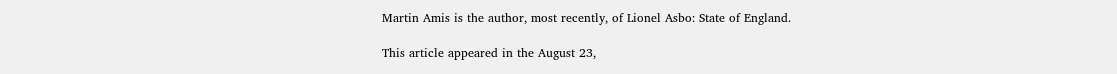Martin Amis is the author, most recently, of Lionel Asbo: State of England.

This article appeared in the August 23,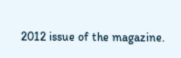2012 issue of the magazine.